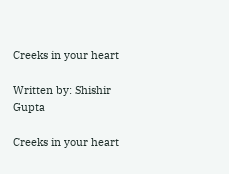Creeks in your heart

Written by: Shishir Gupta

Creeks in your heart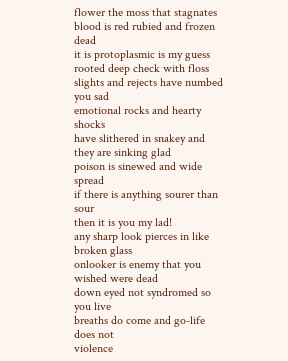flower the moss that stagnates
blood is red rubied and frozen dead
it is protoplasmic is my guess
rooted deep check with floss
slights and rejects have numbed you sad
emotional rocks and hearty shocks
have slithered in snakey and they are sinking glad
poison is sinewed and wide spread
if there is anything sourer than sour
then it is you my lad!
any sharp look pierces in like broken glass
onlooker is enemy that you wished were dead
down eyed not syndromed so you live
breaths do come and go-life does not
violence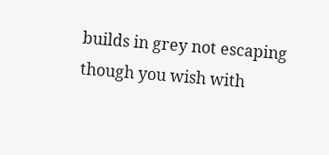builds in grey not escaping
though you wish with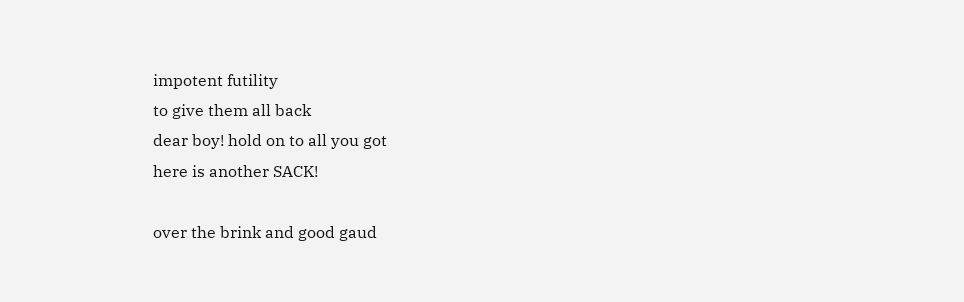impotent futility
to give them all back
dear boy! hold on to all you got
here is another SACK!

over the brink and good gaud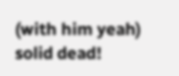(with him yeah) solid dead!